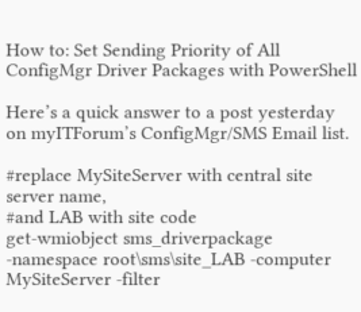How to: Set Sending Priority of All ConfigMgr Driver Packages with PowerShell

Here’s a quick answer to a post yesterday on myITForum’s ConfigMgr/SMS Email list.

#replace MySiteServer with central site server name,
#and LAB with site code
get-wmiobject sms_driverpackage -namespace root\sms\site_LAB -computer MySiteServer -filter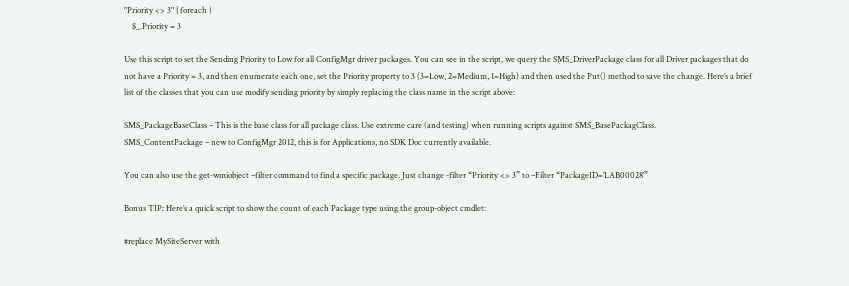"Priority <> 3" | foreach {
    $_.Priority = 3

Use this script to set the Sending Priority to Low for all ConfigMgr driver packages. You can see in the script, we query the SMS_DriverPackage class for all Driver packages that do not have a Priority = 3, and then enumerate each one, set the Priority property to 3 (3=Low, 2=Medium, 1=High) and then used the Put() method to save the change. Here’s a brief list of the classes that you can use modify sending priority by simply replacing the class name in the script above:

SMS_PackageBaseClass – This is the base class for all package class. Use extreme care (and testing) when running scripts against SMS_BasePackagClass.
SMS_ContentPackage – new to ConfigMgr 2012, this is for Applications, no SDK Doc currently available.

You can also use the get-wmiobject –filter command to find a specific package. Just change -filter “Priority <> 3” to –Filter “PackageID=’LAB00028′”

Bonus TIP: Here’s a quick script to show the count of each Package type using the group-object cmdlet:

#replace MySiteServer with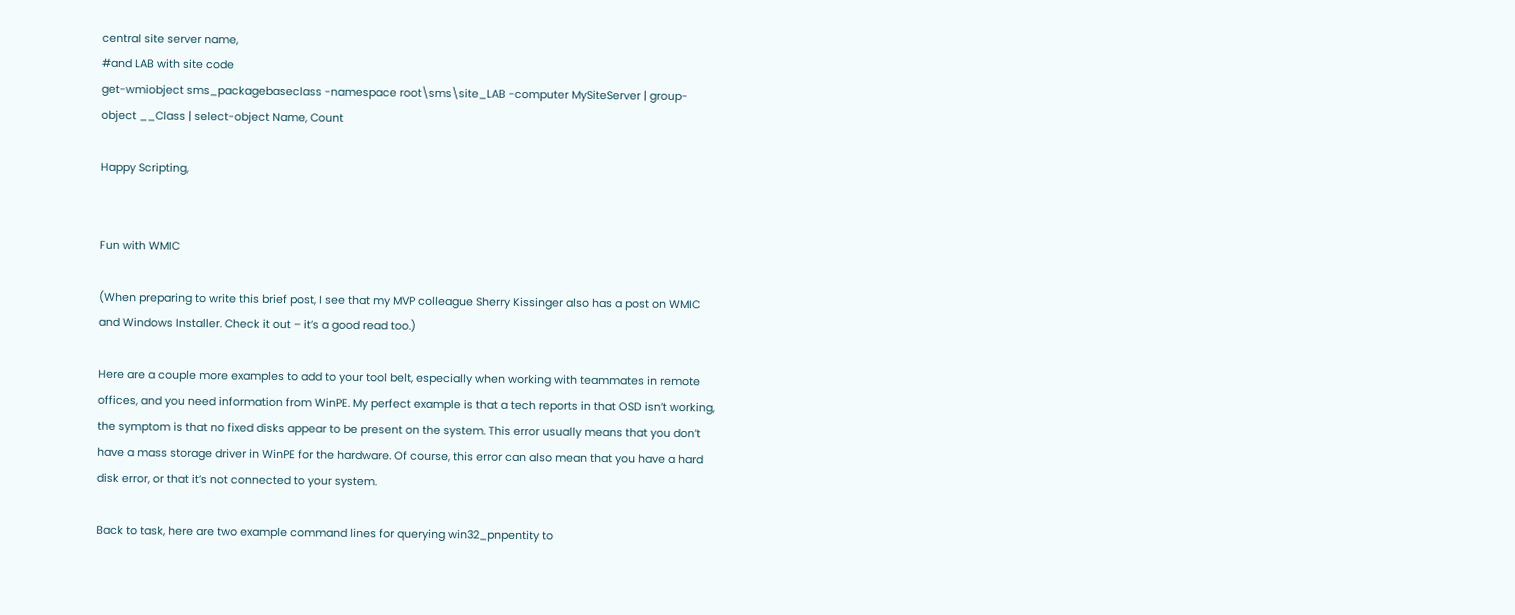central site server name,
#and LAB with site code
get-wmiobject sms_packagebaseclass -namespace root\sms\site_LAB -computer MySiteServer | group-object __Class | select-object Name, Count

Happy Scripting,


Fun with WMIC

(When preparing to write this brief post, I see that my MVP colleague Sherry Kissinger also has a post on WMIC and Windows Installer. Check it out – it’s a good read too.)

Here are a couple more examples to add to your tool belt, especially when working with teammates in remote offices, and you need information from WinPE. My perfect example is that a tech reports in that OSD isn’t working, the symptom is that no fixed disks appear to be present on the system. This error usually means that you don’t have a mass storage driver in WinPE for the hardware. Of course, this error can also mean that you have a hard disk error, or that it’s not connected to your system.

Back to task, here are two example command lines for querying win32_pnpentity to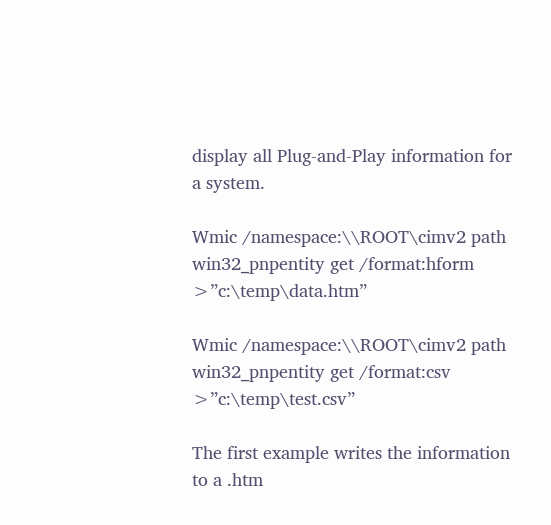display all Plug-and-Play information for a system.

Wmic /namespace:\\ROOT\cimv2 path win32_pnpentity get /format:hform >”c:\temp\data.htm”

Wmic /namespace:\\ROOT\cimv2 path win32_pnpentity get /format:csv >”c:\temp\test.csv”

The first example writes the information to a .htm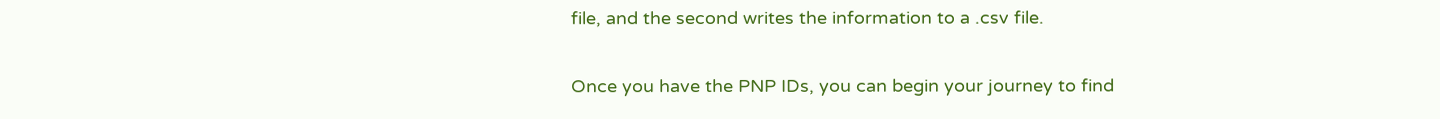file, and the second writes the information to a .csv file.

Once you have the PNP IDs, you can begin your journey to find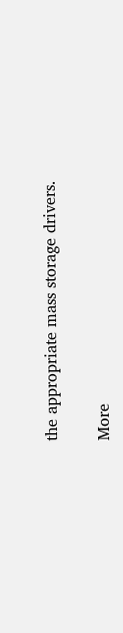the appropriate mass storage drivers.

More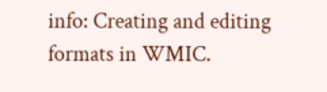info: Creating and editing formats in WMIC.